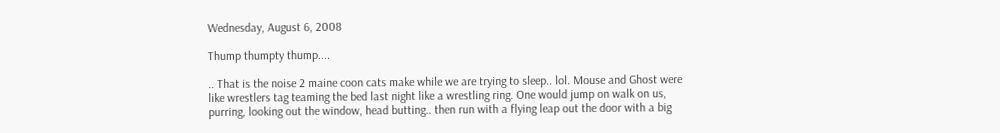Wednesday, August 6, 2008

Thump thumpty thump....

.. That is the noise 2 maine coon cats make while we are trying to sleep.. lol. Mouse and Ghost were like wrestlers tag teaming the bed last night like a wrestling ring. One would jump on walk on us, purring, looking out the window, head butting.. then run with a flying leap out the door with a big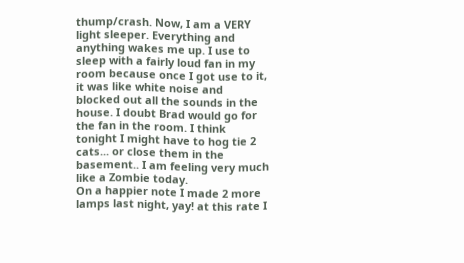thump/crash. Now, I am a VERY light sleeper. Everything and anything wakes me up. I use to sleep with a fairly loud fan in my room because once I got use to it, it was like white noise and blocked out all the sounds in the house. I doubt Brad would go for the fan in the room. I think tonight I might have to hog tie 2 cats... or close them in the basement.. I am feeling very much like a Zombie today.
On a happier note I made 2 more lamps last night, yay! at this rate I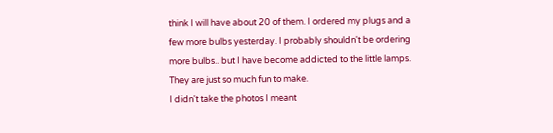think I will have about 20 of them. I ordered my plugs and a few more bulbs yesterday. I probably shouldn't be ordering more bulbs.. but I have become addicted to the little lamps. They are just so much fun to make.
I didn't take the photos I meant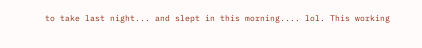to take last night... and slept in this morning.... lol. This working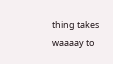thing takes waaaay to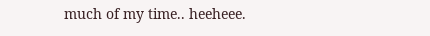much of my time.. heeheee.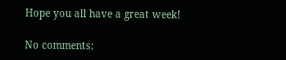Hope you all have a great week!

No comments: